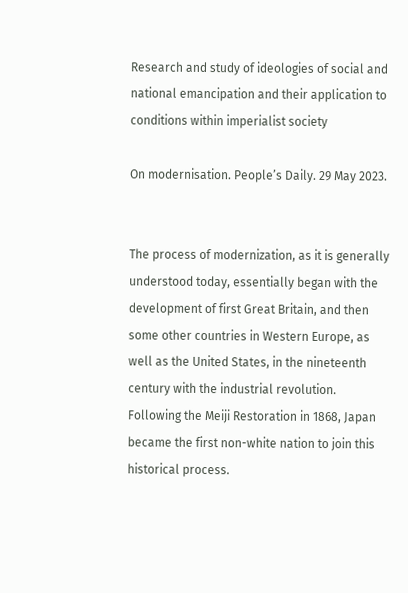Research and study of ideologies of social and national emancipation and their application to conditions within imperialist society

On modernisation. People’s Daily. 29 May 2023.


The process of modernization, as it is generally understood today, essentially began with the development of first Great Britain, and then some other countries in Western Europe, as well as the United States, in the nineteenth century with the industrial revolution. Following the Meiji Restoration in 1868, Japan became the first non-white nation to join this historical process.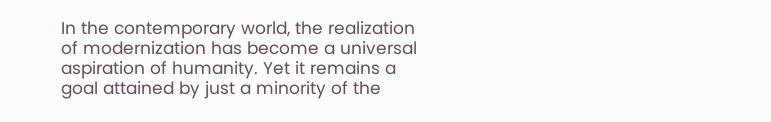In the contemporary world, the realization of modernization has become a universal aspiration of humanity. Yet it remains a goal attained by just a minority of the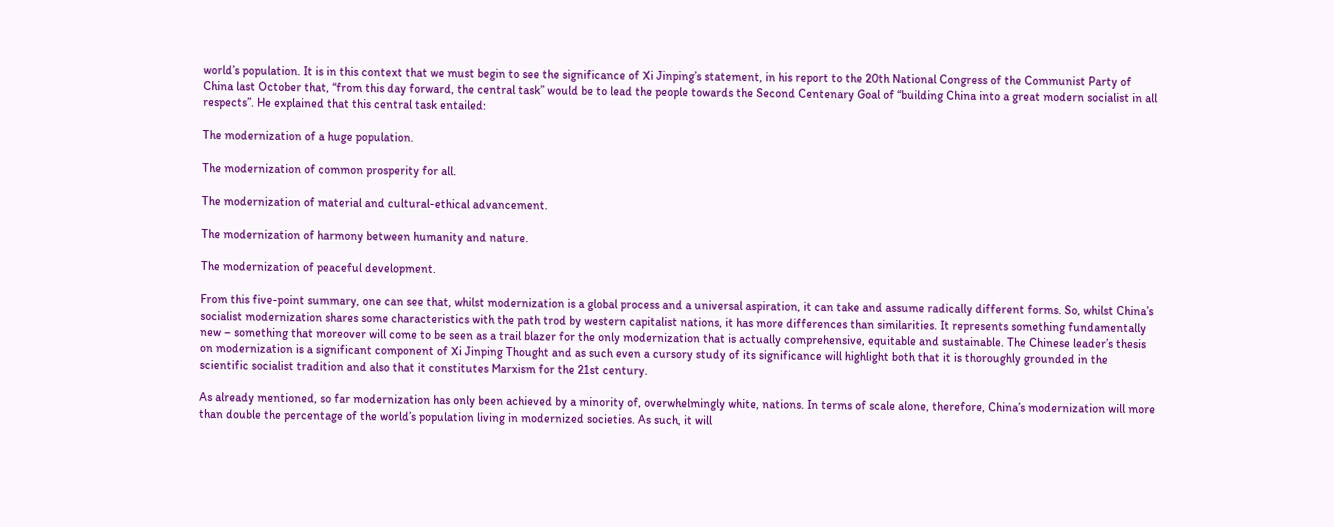world’s population. It is in this context that we must begin to see the significance of Xi Jinping’s statement, in his report to the 20th National Congress of the Communist Party of China last October that, “from this day forward, the central task” would be to lead the people towards the Second Centenary Goal of “building China into a great modern socialist in all respects”. He explained that this central task entailed:

The modernization of a huge population.

The modernization of common prosperity for all.

The modernization of material and cultural-ethical advancement.

The modernization of harmony between humanity and nature.

The modernization of peaceful development.

From this five-point summary, one can see that, whilst modernization is a global process and a universal aspiration, it can take and assume radically different forms. So, whilst China’s socialist modernization shares some characteristics with the path trod by western capitalist nations, it has more differences than similarities. It represents something fundamentally new – something that moreover will come to be seen as a trail blazer for the only modernization that is actually comprehensive, equitable and sustainable. The Chinese leader’s thesis on modernization is a significant component of Xi Jinping Thought and as such even a cursory study of its significance will highlight both that it is thoroughly grounded in the scientific socialist tradition and also that it constitutes Marxism for the 21st century.

As already mentioned, so far modernization has only been achieved by a minority of, overwhelmingly white, nations. In terms of scale alone, therefore, China’s modernization will more than double the percentage of the world’s population living in modernized societies. As such, it will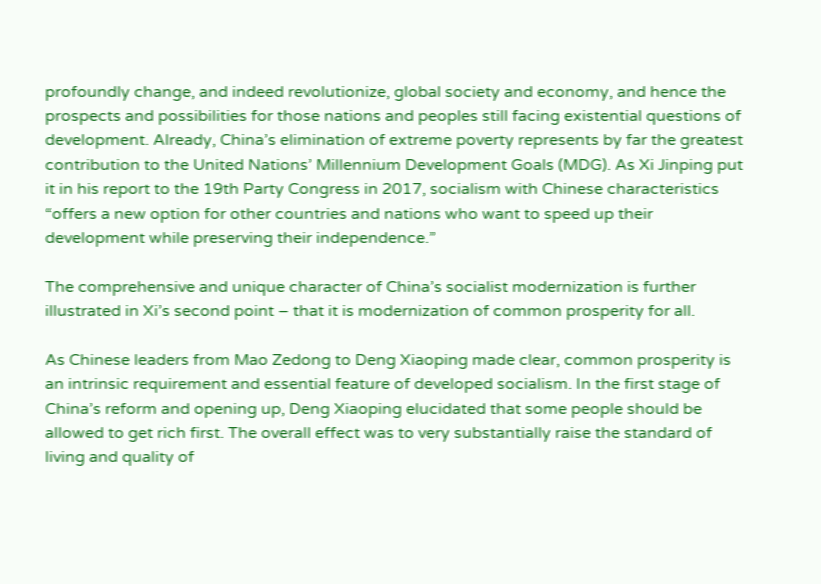profoundly change, and indeed revolutionize, global society and economy, and hence the prospects and possibilities for those nations and peoples still facing existential questions of development. Already, China’s elimination of extreme poverty represents by far the greatest contribution to the United Nations’ Millennium Development Goals (MDG). As Xi Jinping put it in his report to the 19th Party Congress in 2017, socialism with Chinese characteristics “offers a new option for other countries and nations who want to speed up their development while preserving their independence.”

The comprehensive and unique character of China’s socialist modernization is further illustrated in Xi’s second point – that it is modernization of common prosperity for all.

As Chinese leaders from Mao Zedong to Deng Xiaoping made clear, common prosperity is an intrinsic requirement and essential feature of developed socialism. In the first stage of China’s reform and opening up, Deng Xiaoping elucidated that some people should be allowed to get rich first. The overall effect was to very substantially raise the standard of living and quality of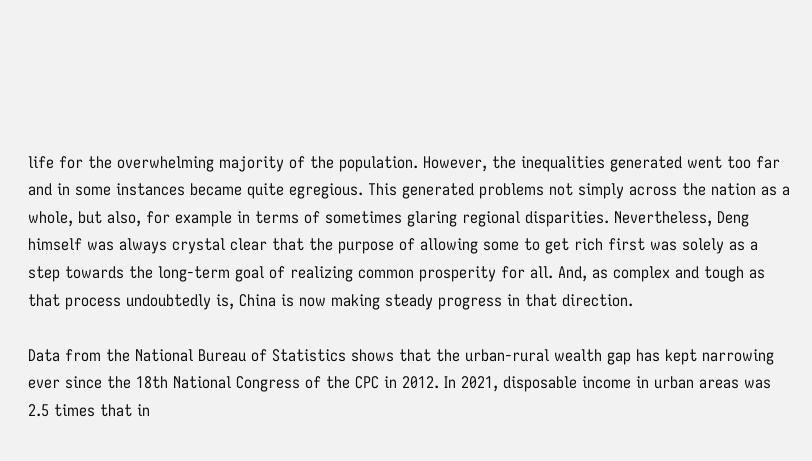life for the overwhelming majority of the population. However, the inequalities generated went too far and in some instances became quite egregious. This generated problems not simply across the nation as a whole, but also, for example in terms of sometimes glaring regional disparities. Nevertheless, Deng himself was always crystal clear that the purpose of allowing some to get rich first was solely as a step towards the long-term goal of realizing common prosperity for all. And, as complex and tough as that process undoubtedly is, China is now making steady progress in that direction.

Data from the National Bureau of Statistics shows that the urban-rural wealth gap has kept narrowing ever since the 18th National Congress of the CPC in 2012. In 2021, disposable income in urban areas was 2.5 times that in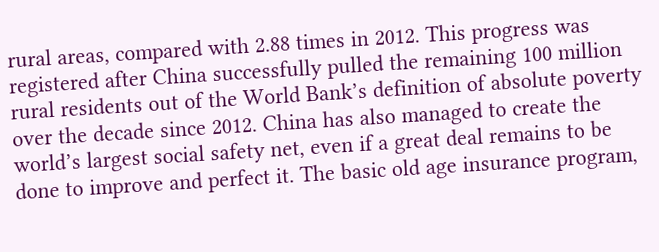rural areas, compared with 2.88 times in 2012. This progress was registered after China successfully pulled the remaining 100 million rural residents out of the World Bank’s definition of absolute poverty over the decade since 2012. China has also managed to create the world’s largest social safety net, even if a great deal remains to be done to improve and perfect it. The basic old age insurance program,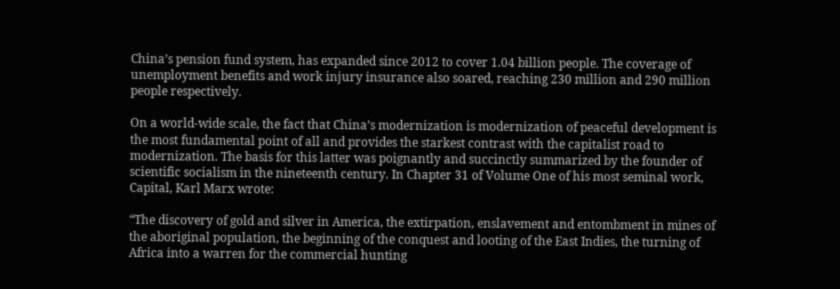China’s pension fund system, has expanded since 2012 to cover 1.04 billion people. The coverage of unemployment benefits and work injury insurance also soared, reaching 230 million and 290 million people respectively.

On a world-wide scale, the fact that China’s modernization is modernization of peaceful development is the most fundamental point of all and provides the starkest contrast with the capitalist road to modernization. The basis for this latter was poignantly and succinctly summarized by the founder of scientific socialism in the nineteenth century. In Chapter 31 of Volume One of his most seminal work, Capital, Karl Marx wrote:

“The discovery of gold and silver in America, the extirpation, enslavement and entombment in mines of the aboriginal population, the beginning of the conquest and looting of the East Indies, the turning of Africa into a warren for the commercial hunting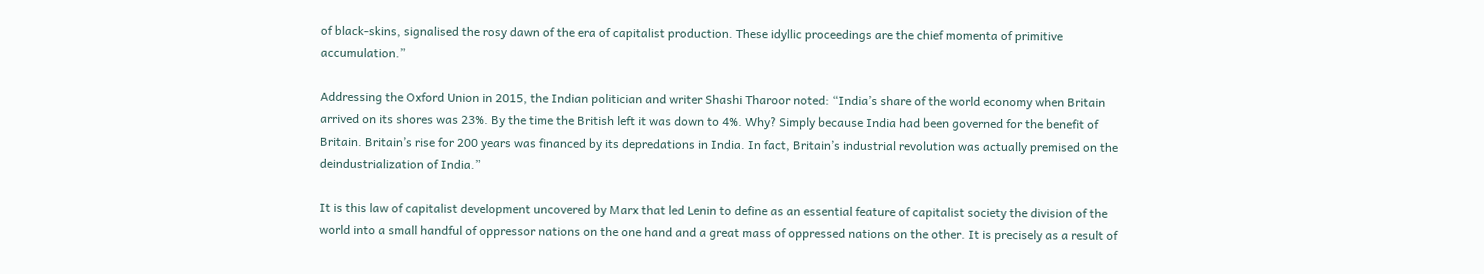of black-skins, signalised the rosy dawn of the era of capitalist production. These idyllic proceedings are the chief momenta of primitive accumulation.”

Addressing the Oxford Union in 2015, the Indian politician and writer Shashi Tharoor noted: “India’s share of the world economy when Britain arrived on its shores was 23%. By the time the British left it was down to 4%. Why? Simply because India had been governed for the benefit of Britain. Britain’s rise for 200 years was financed by its depredations in India. In fact, Britain’s industrial revolution was actually premised on the deindustrialization of India.”

It is this law of capitalist development uncovered by Marx that led Lenin to define as an essential feature of capitalist society the division of the world into a small handful of oppressor nations on the one hand and a great mass of oppressed nations on the other. It is precisely as a result of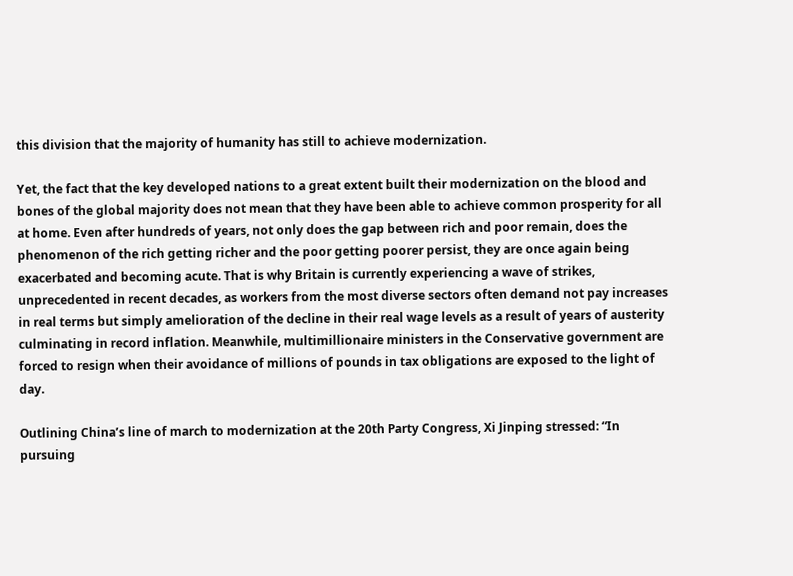this division that the majority of humanity has still to achieve modernization.

Yet, the fact that the key developed nations to a great extent built their modernization on the blood and bones of the global majority does not mean that they have been able to achieve common prosperity for all at home. Even after hundreds of years, not only does the gap between rich and poor remain, does the phenomenon of the rich getting richer and the poor getting poorer persist, they are once again being exacerbated and becoming acute. That is why Britain is currently experiencing a wave of strikes, unprecedented in recent decades, as workers from the most diverse sectors often demand not pay increases in real terms but simply amelioration of the decline in their real wage levels as a result of years of austerity culminating in record inflation. Meanwhile, multimillionaire ministers in the Conservative government are forced to resign when their avoidance of millions of pounds in tax obligations are exposed to the light of day.

Outlining China’s line of march to modernization at the 20th Party Congress, Xi Jinping stressed: “In pursuing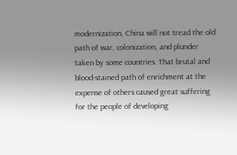modernization, China will not tread the old path of war, colonization, and plunder taken by some countries. That brutal and blood-stained path of enrichment at the expense of others caused great suffering for the people of developing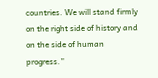countries. We will stand firmly on the right side of history and on the side of human progress.”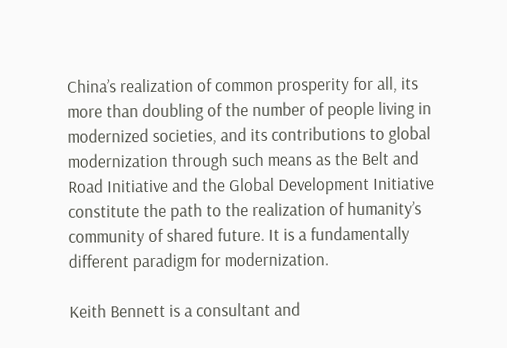China’s realization of common prosperity for all, its more than doubling of the number of people living in modernized societies, and its contributions to global modernization through such means as the Belt and Road Initiative and the Global Development Initiative constitute the path to the realization of humanity’s community of shared future. It is a fundamentally different paradigm for modernization.

Keith Bennett is a consultant and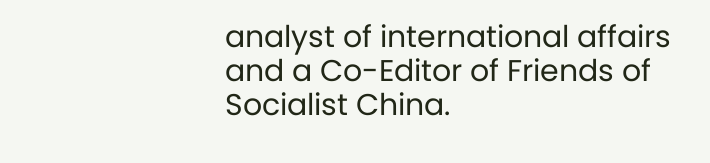analyst of international affairs and a Co-Editor of Friends of Socialist China.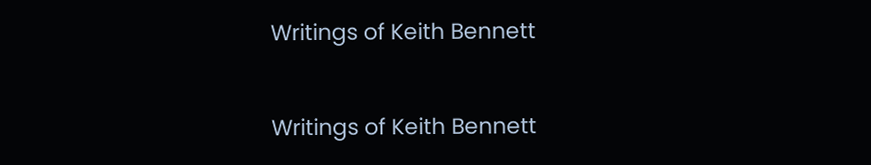Writings of Keith Bennett


Writings of Keith Bennett